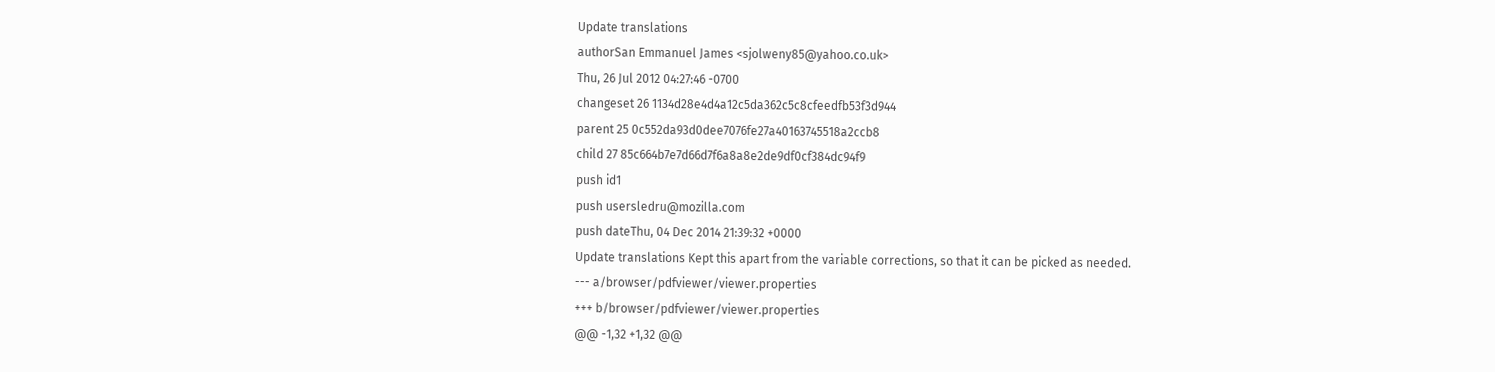Update translations
authorSan Emmanuel James <sjolweny85@yahoo.co.uk>
Thu, 26 Jul 2012 04:27:46 -0700
changeset 26 1134d28e4d4a12c5da362c5c8cfeedfb53f3d944
parent 25 0c552da93d0dee7076fe27a40163745518a2ccb8
child 27 85c664b7e7d66d7f6a8a8e2de9df0cf384dc94f9
push id1
push usersledru@mozilla.com
push dateThu, 04 Dec 2014 21:39:32 +0000
Update translations Kept this apart from the variable corrections, so that it can be picked as needed.
--- a/browser/pdfviewer/viewer.properties
+++ b/browser/pdfviewer/viewer.properties
@@ -1,32 +1,32 @@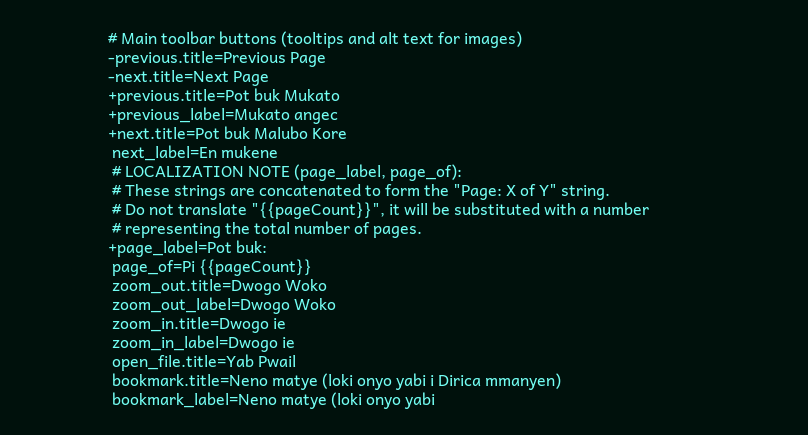# Main toolbar buttons (tooltips and alt text for images)
-previous.title=Previous Page
-next.title=Next Page
+previous.title=Pot buk Mukato
+previous_label=Mukato angec
+next.title=Pot buk Malubo Kore
 next_label=En mukene
 # LOCALIZATION NOTE (page_label, page_of):
 # These strings are concatenated to form the "Page: X of Y" string.
 # Do not translate "{{pageCount}}", it will be substituted with a number
 # representing the total number of pages.
+page_label=Pot buk:
 page_of=Pi {{pageCount}}
 zoom_out.title=Dwogo Woko
 zoom_out_label=Dwogo Woko
 zoom_in.title=Dwogo ie
 zoom_in_label=Dwogo ie
 open_file.title=Yab Pwail
 bookmark.title=Neno matye (loki onyo yabi i Dirica mmanyen)
 bookmark_label=Neno matye (loki onyo yabi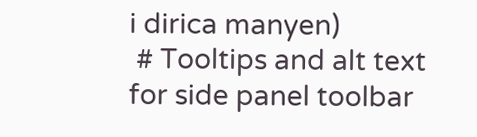i dirica manyen)
 # Tooltips and alt text for side panel toolbar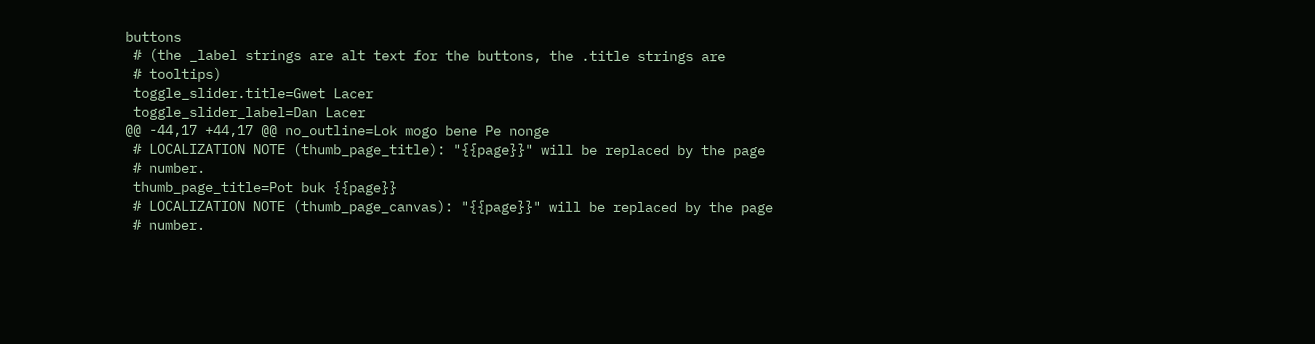buttons
 # (the _label strings are alt text for the buttons, the .title strings are
 # tooltips)
 toggle_slider.title=Gwet Lacer
 toggle_slider_label=Dan Lacer
@@ -44,17 +44,17 @@ no_outline=Lok mogo bene Pe nonge
 # LOCALIZATION NOTE (thumb_page_title): "{{page}}" will be replaced by the page
 # number.
 thumb_page_title=Pot buk {{page}}
 # LOCALIZATION NOTE (thumb_page_canvas): "{{page}}" will be replaced by the page
 # number.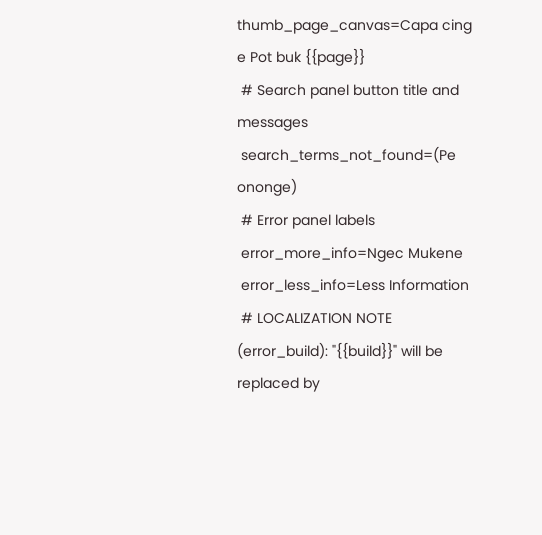thumb_page_canvas=Capa cing e Pot buk {{page}}
 # Search panel button title and messages
 search_terms_not_found=(Pe ononge)
 # Error panel labels
 error_more_info=Ngec Mukene
 error_less_info=Less Information
 # LOCALIZATION NOTE (error_build): "{{build}}" will be replaced by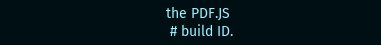the PDF.JS
 # build ID.